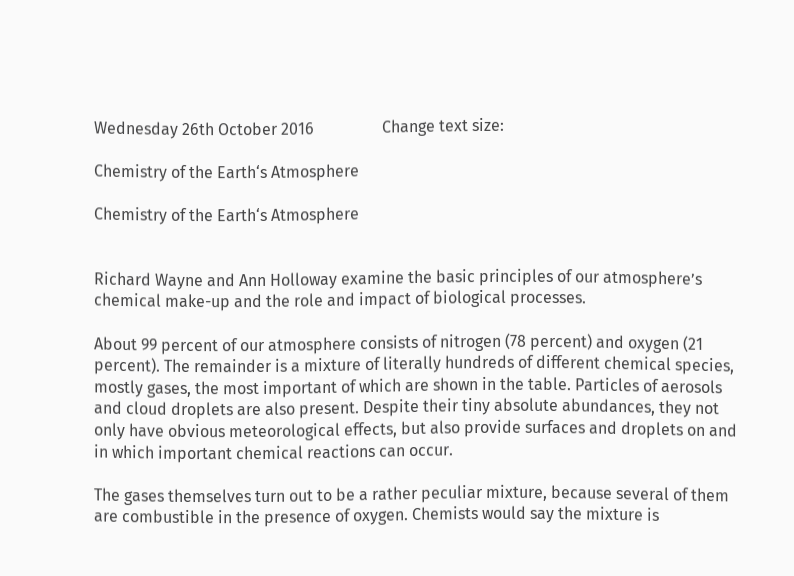Wednesday 26th October 2016                 Change text size:

Chemistry of the Earth‘s Atmosphere

Chemistry of the Earth‘s Atmosphere


Richard Wayne and Ann Holloway examine the basic principles of our atmosphere’s chemical make-up and the role and impact of biological processes.

About 99 percent of our atmosphere consists of nitrogen (78 percent) and oxygen (21 percent). The remainder is a mixture of literally hundreds of different chemical species, mostly gases, the most important of which are shown in the table. Particles of aerosols and cloud droplets are also present. Despite their tiny absolute abundances, they not only have obvious meteorological effects, but also provide surfaces and droplets on and in which important chemical reactions can occur.

The gases themselves turn out to be a rather peculiar mixture, because several of them are combustible in the presence of oxygen. Chemists would say the mixture is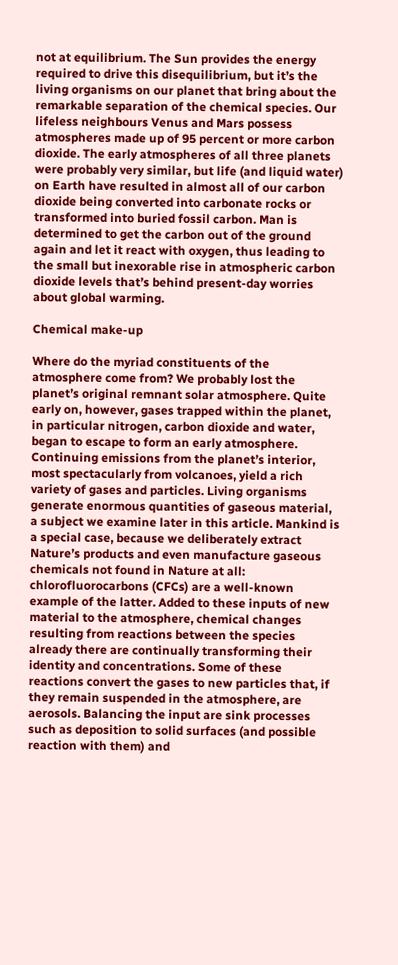not at equilibrium. The Sun provides the energy required to drive this disequilibrium, but it’s the living organisms on our planet that bring about the remarkable separation of the chemical species. Our lifeless neighbours Venus and Mars possess atmospheres made up of 95 percent or more carbon dioxide. The early atmospheres of all three planets were probably very similar, but life (and liquid water) on Earth have resulted in almost all of our carbon dioxide being converted into carbonate rocks or transformed into buried fossil carbon. Man is determined to get the carbon out of the ground again and let it react with oxygen, thus leading to the small but inexorable rise in atmospheric carbon dioxide levels that’s behind present-day worries about global warming.

Chemical make-up

Where do the myriad constituents of the atmosphere come from? We probably lost the planet’s original remnant solar atmosphere. Quite early on, however, gases trapped within the planet, in particular nitrogen, carbon dioxide and water, began to escape to form an early atmosphere. Continuing emissions from the planet’s interior, most spectacularly from volcanoes, yield a rich variety of gases and particles. Living organisms generate enormous quantities of gaseous material, a subject we examine later in this article. Mankind is a special case, because we deliberately extract Nature’s products and even manufacture gaseous chemicals not found in Nature at all: chlorofluorocarbons (CFCs) are a well-known example of the latter. Added to these inputs of new material to the atmosphere, chemical changes resulting from reactions between the species already there are continually transforming their identity and concentrations. Some of these reactions convert the gases to new particles that, if they remain suspended in the atmosphere, are aerosols. Balancing the input are sink processes such as deposition to solid surfaces (and possible reaction with them) and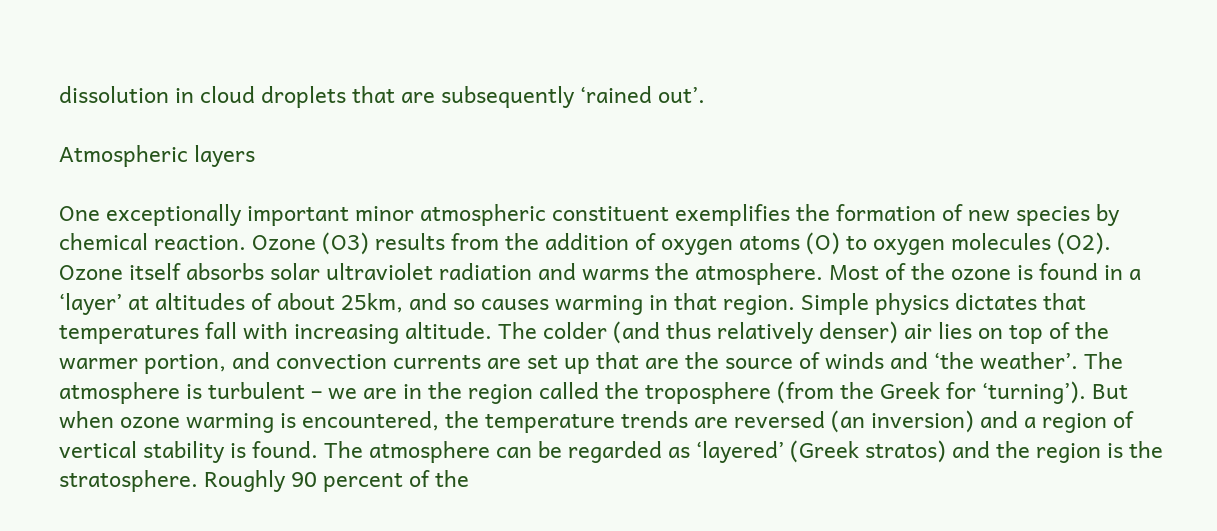dissolution in cloud droplets that are subsequently ‘rained out’.

Atmospheric layers

One exceptionally important minor atmospheric constituent exemplifies the formation of new species by chemical reaction. Ozone (O3) results from the addition of oxygen atoms (O) to oxygen molecules (O2). Ozone itself absorbs solar ultraviolet radiation and warms the atmosphere. Most of the ozone is found in a ‘layer’ at altitudes of about 25km, and so causes warming in that region. Simple physics dictates that temperatures fall with increasing altitude. The colder (and thus relatively denser) air lies on top of the warmer portion, and convection currents are set up that are the source of winds and ‘the weather’. The atmosphere is turbulent – we are in the region called the troposphere (from the Greek for ‘turning’). But when ozone warming is encountered, the temperature trends are reversed (an inversion) and a region of vertical stability is found. The atmosphere can be regarded as ‘layered’ (Greek stratos) and the region is the stratosphere. Roughly 90 percent of the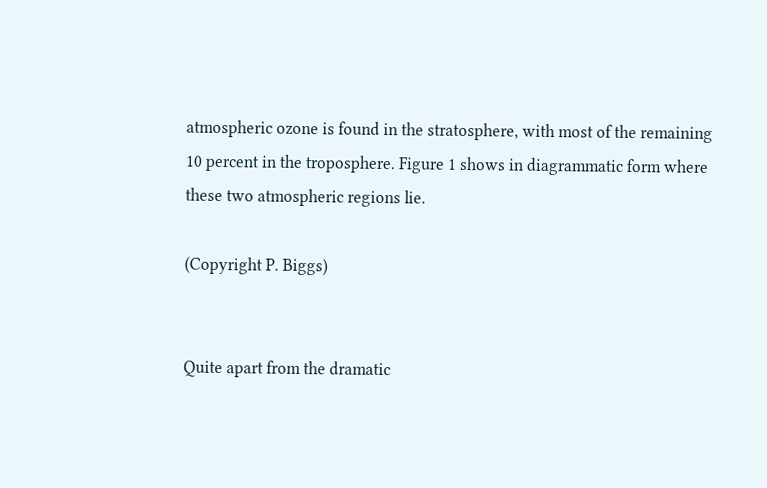atmospheric ozone is found in the stratosphere, with most of the remaining 10 percent in the troposphere. Figure 1 shows in diagrammatic form where these two atmospheric regions lie.

(Copyright P. Biggs)


Quite apart from the dramatic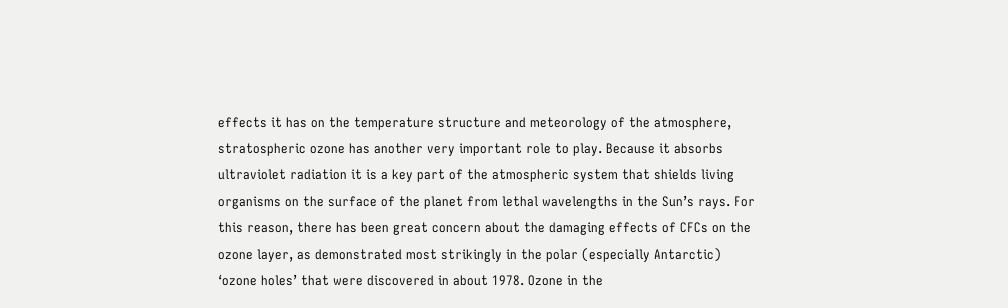effects it has on the temperature structure and meteorology of the atmosphere, stratospheric ozone has another very important role to play. Because it absorbs ultraviolet radiation it is a key part of the atmospheric system that shields living organisms on the surface of the planet from lethal wavelengths in the Sun’s rays. For this reason, there has been great concern about the damaging effects of CFCs on the ozone layer, as demonstrated most strikingly in the polar (especially Antarctic) ‘ozone holes’ that were discovered in about 1978. Ozone in the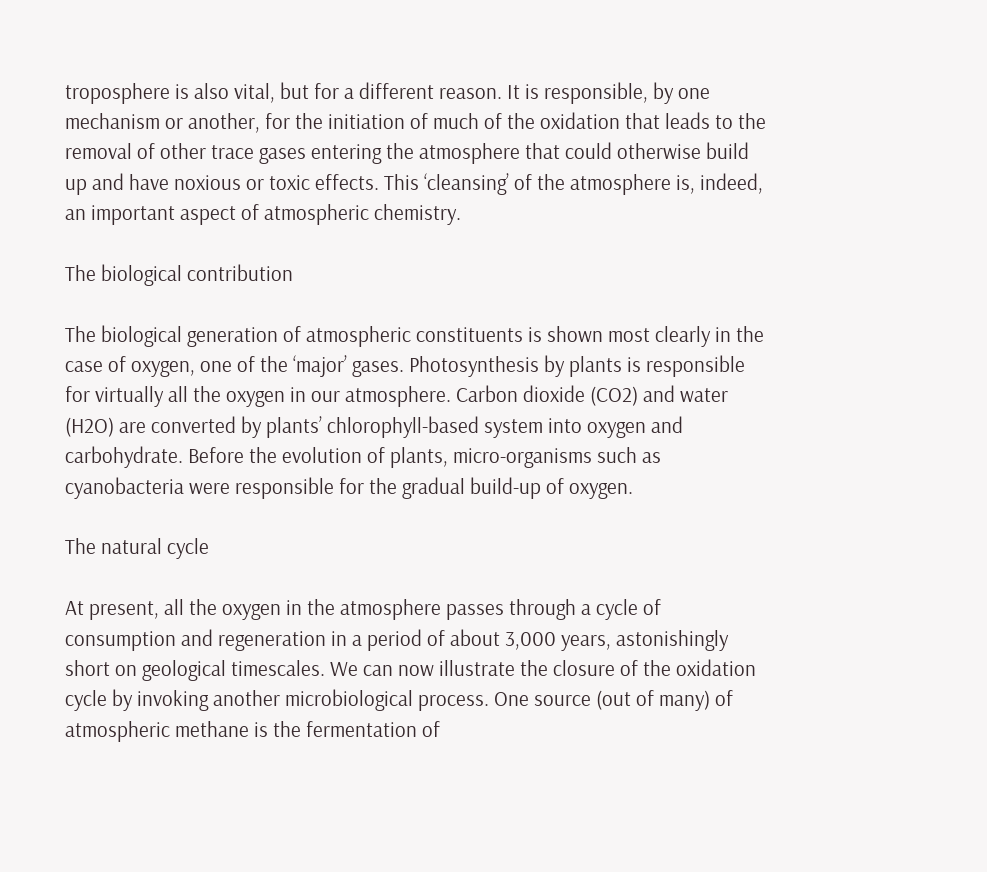troposphere is also vital, but for a different reason. It is responsible, by one mechanism or another, for the initiation of much of the oxidation that leads to the removal of other trace gases entering the atmosphere that could otherwise build up and have noxious or toxic effects. This ‘cleansing’ of the atmosphere is, indeed, an important aspect of atmospheric chemistry.

The biological contribution

The biological generation of atmospheric constituents is shown most clearly in the case of oxygen, one of the ‘major’ gases. Photosynthesis by plants is responsible for virtually all the oxygen in our atmosphere. Carbon dioxide (CO2) and water (H2O) are converted by plants’ chlorophyll-based system into oxygen and carbohydrate. Before the evolution of plants, micro-organisms such as cyanobacteria were responsible for the gradual build-up of oxygen.

The natural cycle

At present, all the oxygen in the atmosphere passes through a cycle of consumption and regeneration in a period of about 3,000 years, astonishingly short on geological timescales. We can now illustrate the closure of the oxidation cycle by invoking another microbiological process. One source (out of many) of atmospheric methane is the fermentation of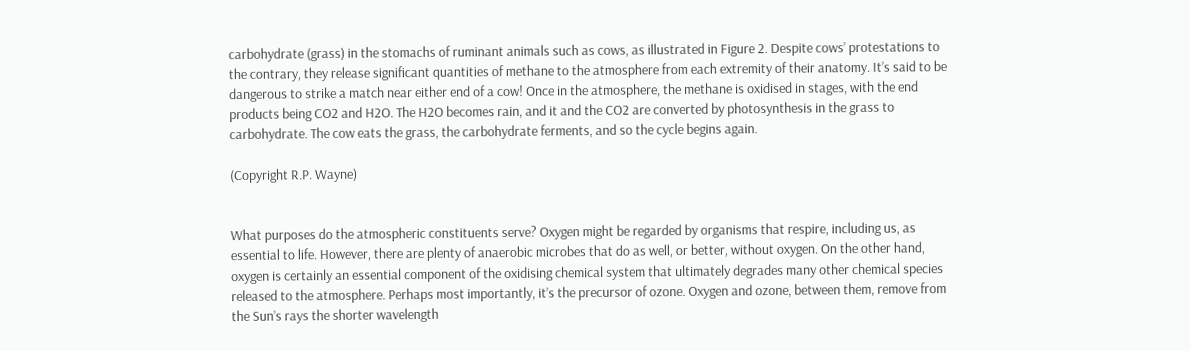carbohydrate (grass) in the stomachs of ruminant animals such as cows, as illustrated in Figure 2. Despite cows’ protestations to the contrary, they release significant quantities of methane to the atmosphere from each extremity of their anatomy. It’s said to be dangerous to strike a match near either end of a cow! Once in the atmosphere, the methane is oxidised in stages, with the end products being CO2 and H2O. The H2O becomes rain, and it and the CO2 are converted by photosynthesis in the grass to carbohydrate. The cow eats the grass, the carbohydrate ferments, and so the cycle begins again.

(Copyright R.P. Wayne)


What purposes do the atmospheric constituents serve? Oxygen might be regarded by organisms that respire, including us, as essential to life. However, there are plenty of anaerobic microbes that do as well, or better, without oxygen. On the other hand, oxygen is certainly an essential component of the oxidising chemical system that ultimately degrades many other chemical species released to the atmosphere. Perhaps most importantly, it’s the precursor of ozone. Oxygen and ozone, between them, remove from the Sun’s rays the shorter wavelength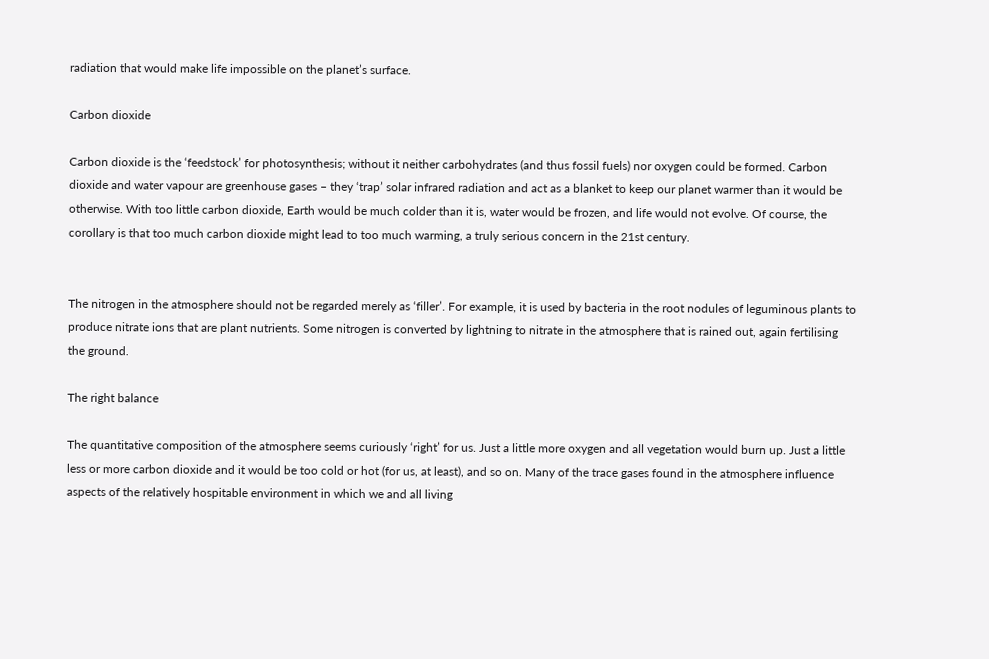radiation that would make life impossible on the planet’s surface.

Carbon dioxide

Carbon dioxide is the ‘feedstock’ for photosynthesis; without it neither carbohydrates (and thus fossil fuels) nor oxygen could be formed. Carbon dioxide and water vapour are greenhouse gases – they ‘trap’ solar infrared radiation and act as a blanket to keep our planet warmer than it would be otherwise. With too little carbon dioxide, Earth would be much colder than it is, water would be frozen, and life would not evolve. Of course, the corollary is that too much carbon dioxide might lead to too much warming, a truly serious concern in the 21st century.


The nitrogen in the atmosphere should not be regarded merely as ‘filler’. For example, it is used by bacteria in the root nodules of leguminous plants to produce nitrate ions that are plant nutrients. Some nitrogen is converted by lightning to nitrate in the atmosphere that is rained out, again fertilising the ground.

The right balance

The quantitative composition of the atmosphere seems curiously ‘right’ for us. Just a little more oxygen and all vegetation would burn up. Just a little less or more carbon dioxide and it would be too cold or hot (for us, at least), and so on. Many of the trace gases found in the atmosphere influence aspects of the relatively hospitable environment in which we and all living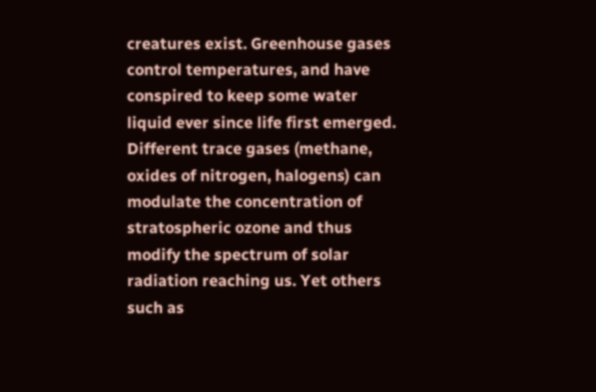creatures exist. Greenhouse gases control temperatures, and have conspired to keep some water liquid ever since life first emerged. Different trace gases (methane, oxides of nitrogen, halogens) can modulate the concentration of stratospheric ozone and thus modify the spectrum of solar radiation reaching us. Yet others such as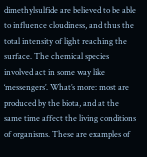dimethylsulfide are believed to be able to influence cloudiness, and thus the total intensity of light reaching the surface. The chemical species involved act in some way like ‘messengers’. What’s more: most are produced by the biota, and at the same time affect the living conditions of organisms. These are examples of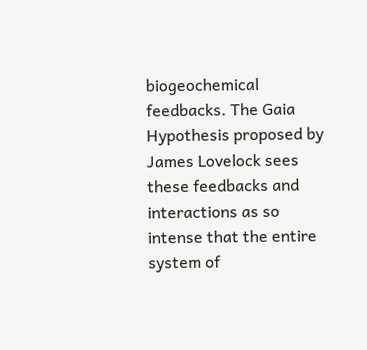biogeochemical feedbacks. The Gaia Hypothesis proposed by James Lovelock sees these feedbacks and interactions as so intense that the entire system of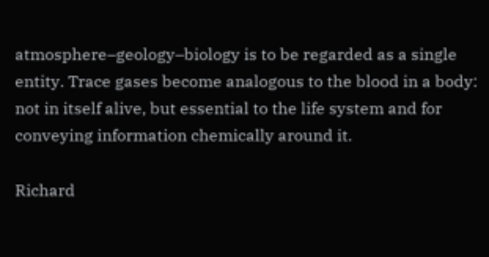atmosphere–geology–biology is to be regarded as a single entity. Trace gases become analogous to the blood in a body: not in itself alive, but essential to the life system and for conveying information chemically around it.

Richard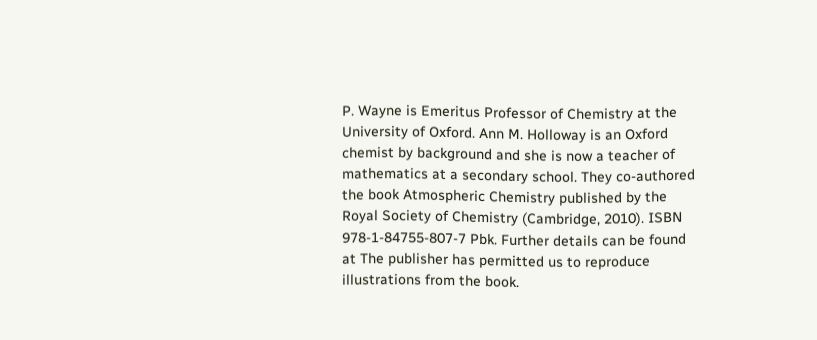P. Wayne is Emeritus Professor of Chemistry at the University of Oxford. Ann M. Holloway is an Oxford chemist by background and she is now a teacher of mathematics at a secondary school. They co-authored the book Atmospheric Chemistry published by the Royal Society of Chemistry (Cambridge, 2010). ISBN 978-1-84755-807-7 Pbk. Further details can be found at The publisher has permitted us to reproduce illustrations from the book.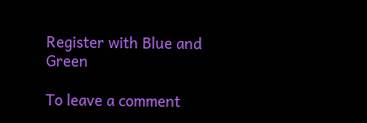Register with Blue and Green

To leave a comment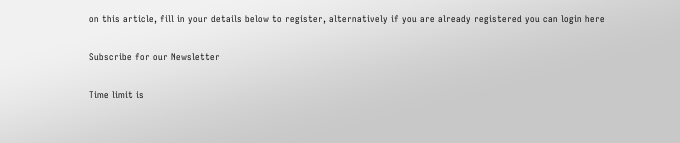on this article, fill in your details below to register, alternatively if you are already registered you can login here

Subscribe for our Newsletter

Time limit is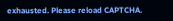exhausted. Please reload CAPTCHA.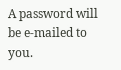A password will be e-mailed to you.